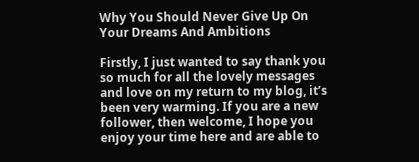Why You Should Never Give Up On Your Dreams And Ambitions

Firstly, I just wanted to say thank you so much for all the lovely messages and love on my return to my blog, it’s been very warming. If you are a new follower, then welcome, I hope you enjoy your time here and are able to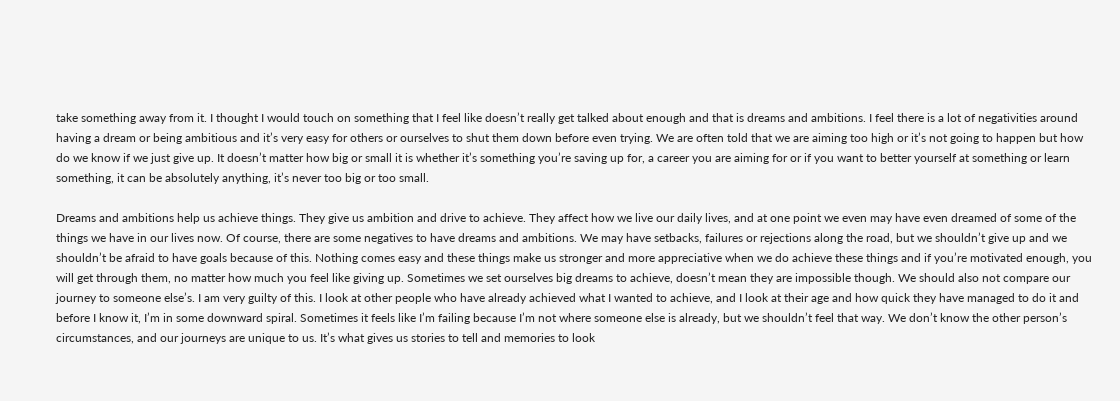take something away from it. I thought I would touch on something that I feel like doesn’t really get talked about enough and that is dreams and ambitions. I feel there is a lot of negativities around having a dream or being ambitious and it’s very easy for others or ourselves to shut them down before even trying. We are often told that we are aiming too high or it’s not going to happen but how do we know if we just give up. It doesn’t matter how big or small it is whether it’s something you’re saving up for, a career you are aiming for or if you want to better yourself at something or learn something, it can be absolutely anything, it’s never too big or too small.

Dreams and ambitions help us achieve things. They give us ambition and drive to achieve. They affect how we live our daily lives, and at one point we even may have even dreamed of some of the things we have in our lives now. Of course, there are some negatives to have dreams and ambitions. We may have setbacks, failures or rejections along the road, but we shouldn’t give up and we shouldn’t be afraid to have goals because of this. Nothing comes easy and these things make us stronger and more appreciative when we do achieve these things and if you’re motivated enough, you will get through them, no matter how much you feel like giving up. Sometimes we set ourselves big dreams to achieve, doesn’t mean they are impossible though. We should also not compare our journey to someone else’s. I am very guilty of this. I look at other people who have already achieved what I wanted to achieve, and I look at their age and how quick they have managed to do it and before I know it, I’m in some downward spiral. Sometimes it feels like I’m failing because I’m not where someone else is already, but we shouldn’t feel that way. We don’t know the other person’s circumstances, and our journeys are unique to us. It’s what gives us stories to tell and memories to look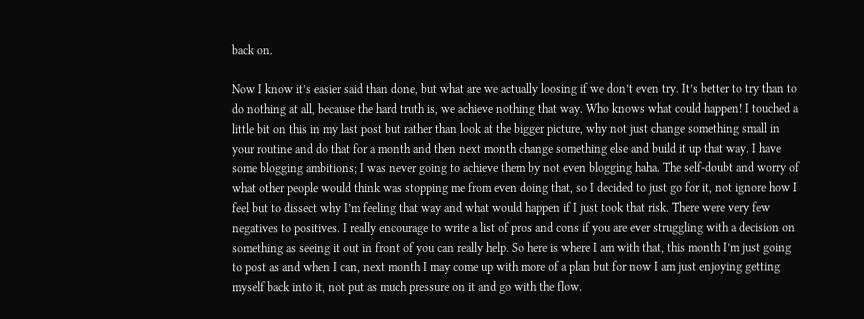back on.

Now I know it’s easier said than done, but what are we actually loosing if we don’t even try. It’s better to try than to do nothing at all, because the hard truth is, we achieve nothing that way. Who knows what could happen! I touched a little bit on this in my last post but rather than look at the bigger picture, why not just change something small in your routine and do that for a month and then next month change something else and build it up that way. I have some blogging ambitions; I was never going to achieve them by not even blogging haha. The self-doubt and worry of what other people would think was stopping me from even doing that, so I decided to just go for it, not ignore how I feel but to dissect why I’m feeling that way and what would happen if I just took that risk. There were very few negatives to positives. I really encourage to write a list of pros and cons if you are ever struggling with a decision on something as seeing it out in front of you can really help. So here is where I am with that, this month I’m just going to post as and when I can, next month I may come up with more of a plan but for now I am just enjoying getting myself back into it, not put as much pressure on it and go with the flow.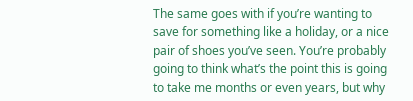The same goes with if you’re wanting to save for something like a holiday, or a nice pair of shoes you’ve seen. You’re probably going to think what’s the point this is going to take me months or even years, but why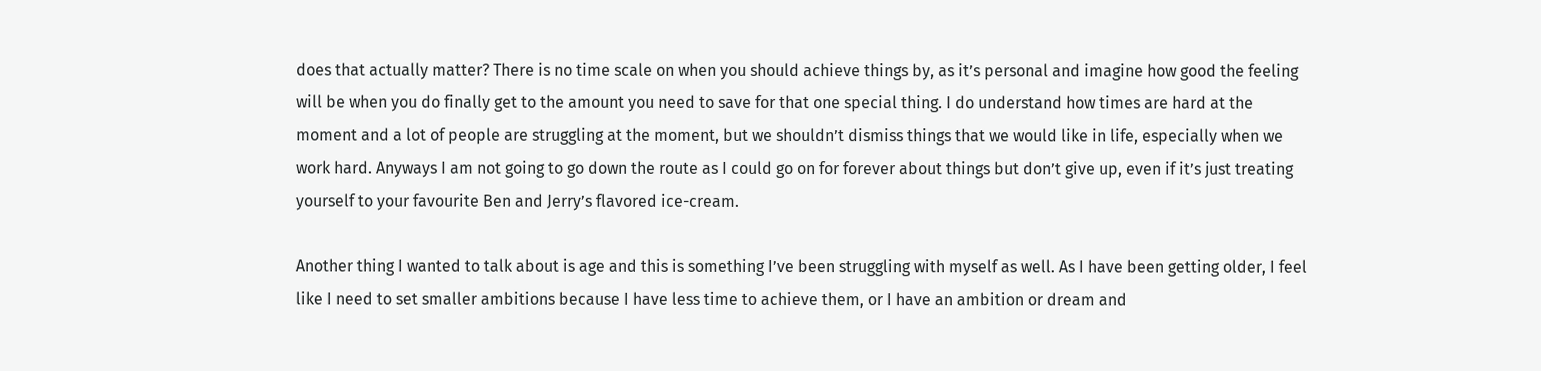does that actually matter? There is no time scale on when you should achieve things by, as it’s personal and imagine how good the feeling will be when you do finally get to the amount you need to save for that one special thing. I do understand how times are hard at the moment and a lot of people are struggling at the moment, but we shouldn’t dismiss things that we would like in life, especially when we work hard. Anyways I am not going to go down the route as I could go on for forever about things but don’t give up, even if it’s just treating yourself to your favourite Ben and Jerry’s flavored ice-cream.

Another thing I wanted to talk about is age and this is something I’ve been struggling with myself as well. As I have been getting older, I feel like I need to set smaller ambitions because I have less time to achieve them, or I have an ambition or dream and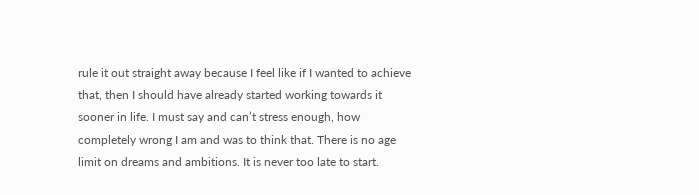rule it out straight away because I feel like if I wanted to achieve that, then I should have already started working towards it sooner in life. I must say and can’t stress enough, how completely wrong I am and was to think that. There is no age limit on dreams and ambitions. It is never too late to start.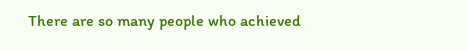There are so many people who achieved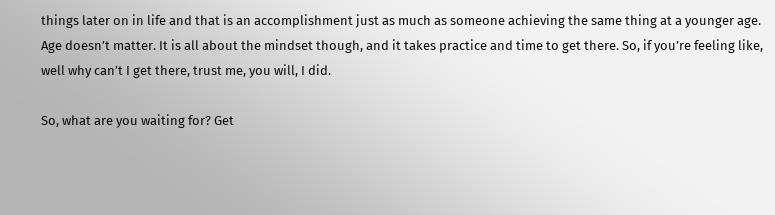things later on in life and that is an accomplishment just as much as someone achieving the same thing at a younger age. Age doesn’t matter. It is all about the mindset though, and it takes practice and time to get there. So, if you’re feeling like, well why can’t I get there, trust me, you will, I did.

So, what are you waiting for? Get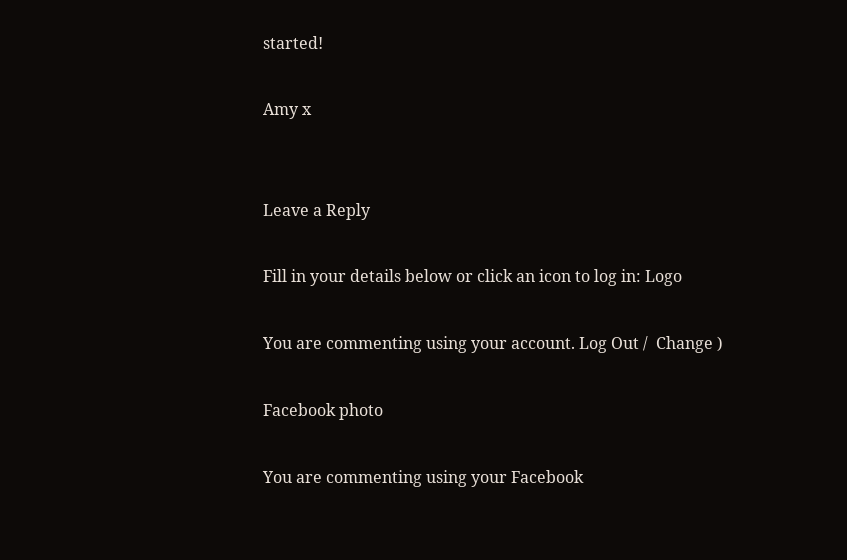started!

Amy x


Leave a Reply

Fill in your details below or click an icon to log in: Logo

You are commenting using your account. Log Out /  Change )

Facebook photo

You are commenting using your Facebook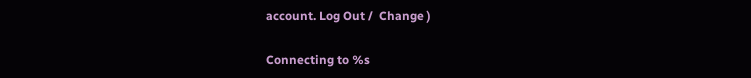account. Log Out /  Change )

Connecting to %s